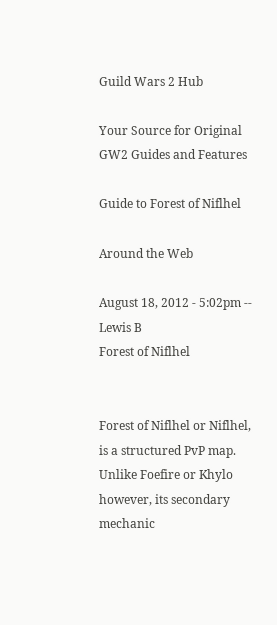Guild Wars 2 Hub

Your Source for Original GW2 Guides and Features

Guide to Forest of Niflhel

Around the Web

August 18, 2012 - 5:02pm -- Lewis B
Forest of Niflhel


Forest of Niflhel or Niflhel, is a structured PvP map. Unlike Foefire or Khylo however, its secondary mechanic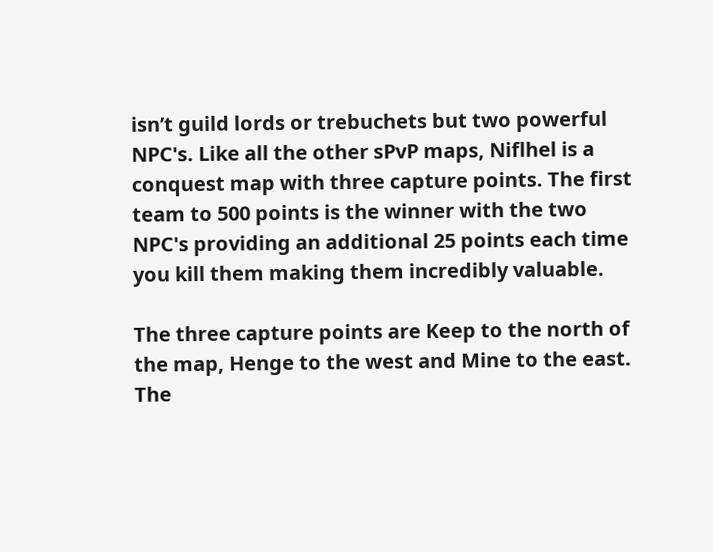isn’t guild lords or trebuchets but two powerful NPC's. Like all the other sPvP maps, Niflhel is a conquest map with three capture points. The first team to 500 points is the winner with the two NPC's providing an additional 25 points each time you kill them making them incredibly valuable.

The three capture points are Keep to the north of the map, Henge to the west and Mine to the east. The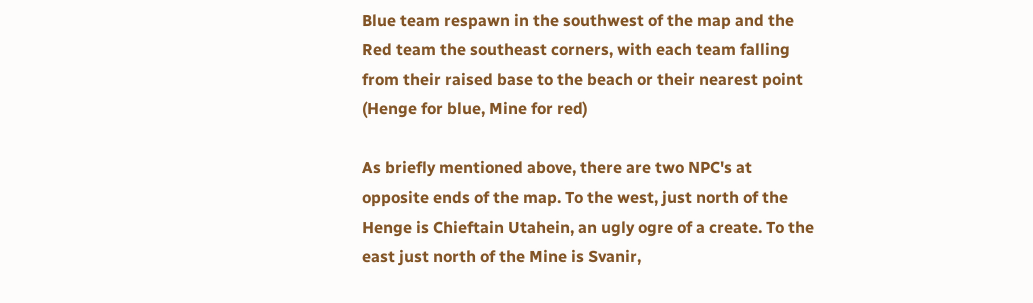Blue team respawn in the southwest of the map and the Red team the southeast corners, with each team falling from their raised base to the beach or their nearest point (Henge for blue, Mine for red)

As briefly mentioned above, there are two NPC's at opposite ends of the map. To the west, just north of the Henge is Chieftain Utahein, an ugly ogre of a create. To the east just north of the Mine is Svanir,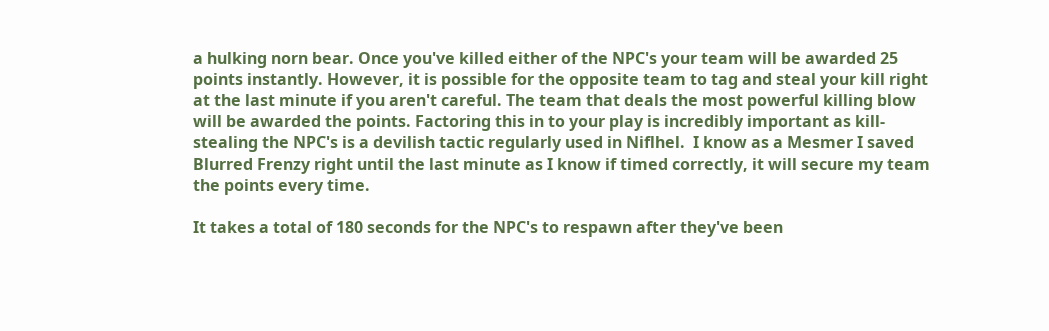a hulking norn bear. Once you've killed either of the NPC's your team will be awarded 25 points instantly. However, it is possible for the opposite team to tag and steal your kill right at the last minute if you aren't careful. The team that deals the most powerful killing blow will be awarded the points. Factoring this in to your play is incredibly important as kill-stealing the NPC's is a devilish tactic regularly used in Niflhel.  I know as a Mesmer I saved Blurred Frenzy right until the last minute as I know if timed correctly, it will secure my team the points every time.

It takes a total of 180 seconds for the NPC's to respawn after they've been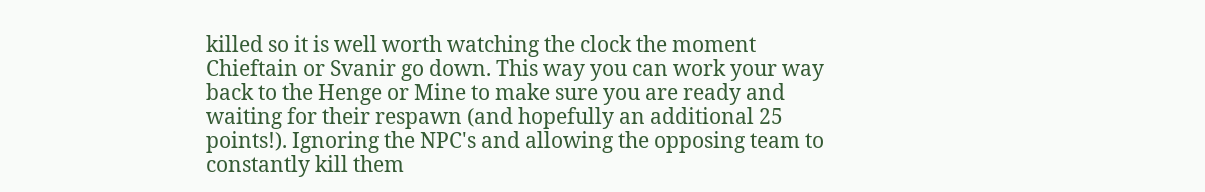killed so it is well worth watching the clock the moment Chieftain or Svanir go down. This way you can work your way back to the Henge or Mine to make sure you are ready and waiting for their respawn (and hopefully an additional 25 points!). Ignoring the NPC's and allowing the opposing team to constantly kill them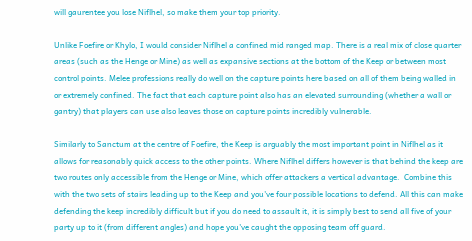will gaurentee you lose Niflhel, so make them your top priority.

Unlike Foefire or Khylo, I would consider Niflhel a confined mid ranged map. There is a real mix of close quarter areas (such as the Henge or Mine) as well as expansive sections at the bottom of the Keep or between most control points. Melee professions really do well on the capture points here based on all of them being walled in or extremely confined. The fact that each capture point also has an elevated surrounding (whether a wall or gantry) that players can use also leaves those on capture points incredibly vulnerable.

Similarly to Sanctum at the centre of Foefire, the Keep is arguably the most important point in Niflhel as it allows for reasonably quick access to the other points. Where Niflhel differs however is that behind the keep are two routes only accessible from the Henge or Mine, which offer attackers a vertical advantage.  Combine this with the two sets of stairs leading up to the Keep and you've four possible locations to defend. All this can make defending the keep incredibly difficult but if you do need to assault it, it is simply best to send all five of your party up to it (from different angles) and hope you've caught the opposing team off guard.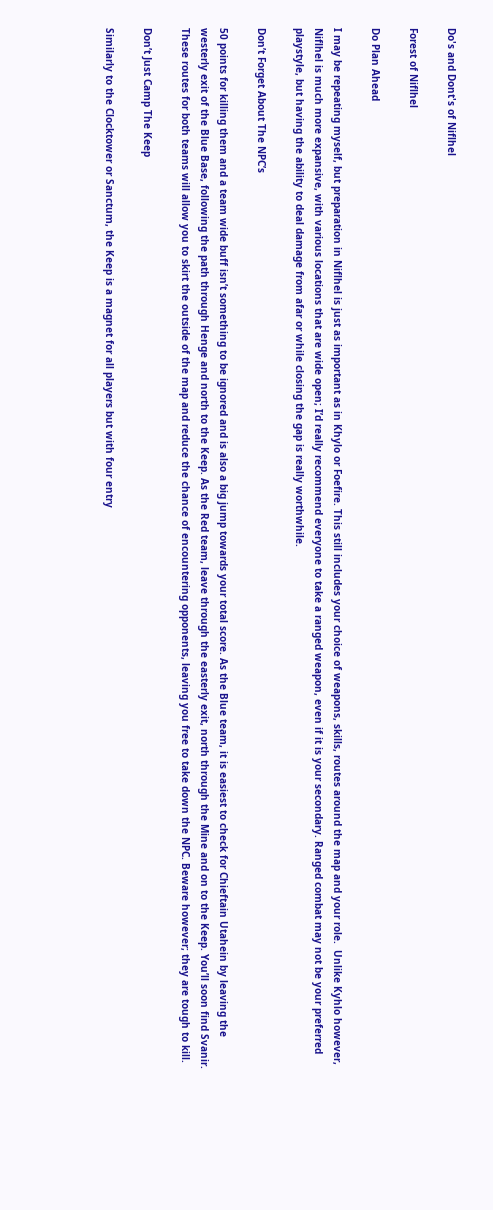Do's and Dont's of Niflhel

Forest of Niflhel

Do Plan Ahead

I may be repeating myself, but preparation in Niflhel is just as important as in Khylo or Foefire. This still includes your choice of weapons, skills, routes around the map and your role.  Unlike Kyhlo however, Niflhel is much more expansive, with various locations that are wide open; I’d really recommend everyone to take a ranged weapon, even if it is your secondary. Ranged combat may not be your preferred playstyle, but having the ability to deal damage from afar or while closing the gap is really worthwhile.

Don’t Forget About The NPC’s

50 points for killing them and a team wide buff isn’t something to be ignored and is also a big jump towards your total score. As the Blue team, it is easiest to check for Chieftain Utahein by leaving the westerly exit of the Blue Base, following the path through Henge and north to the Keep. As the Red team, leave through the easterly exit, north through the Mine and on to the Keep. You’ll soon find Svanir.  These routes for both teams will allow you to skirt the outside of the map and reduce the chance of encountering opponents, leaving you free to take down the NPC. Beware however; they are tough to kill.

Don’t Just Camp The Keep

Similarly to the Clocktower or Sanctum, the Keep is a magnet for all players but with four entry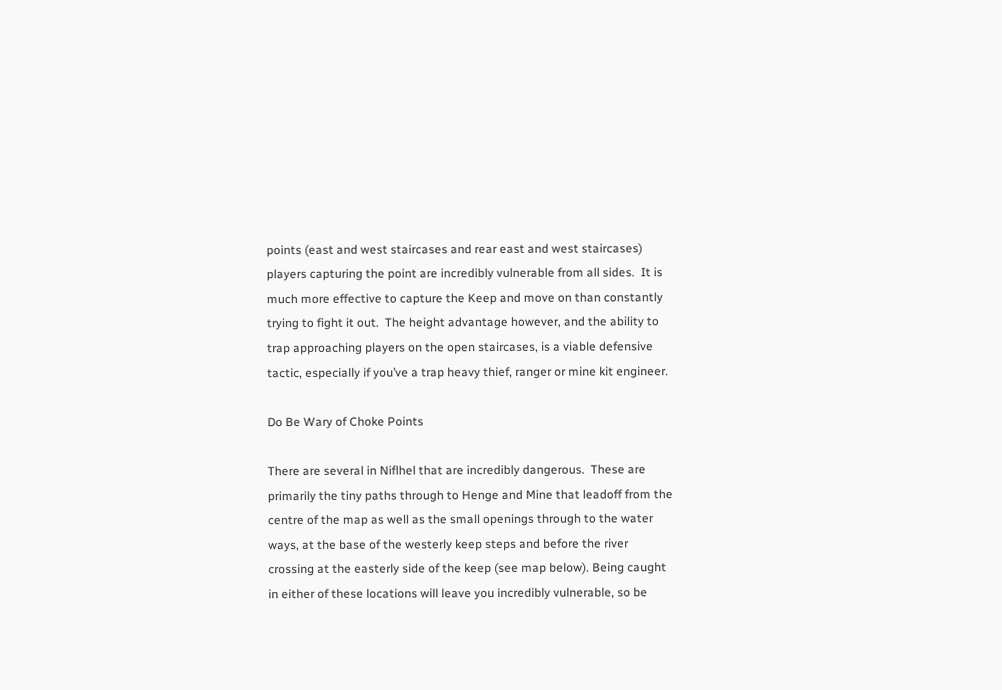points (east and west staircases and rear east and west staircases) players capturing the point are incredibly vulnerable from all sides.  It is much more effective to capture the Keep and move on than constantly trying to fight it out.  The height advantage however, and the ability to trap approaching players on the open staircases, is a viable defensive tactic, especially if you’ve a trap heavy thief, ranger or mine kit engineer.

Do Be Wary of Choke Points

There are several in Niflhel that are incredibly dangerous.  These are primarily the tiny paths through to Henge and Mine that leadoff from the centre of the map as well as the small openings through to the water ways, at the base of the westerly keep steps and before the river crossing at the easterly side of the keep (see map below). Being caught in either of these locations will leave you incredibly vulnerable, so be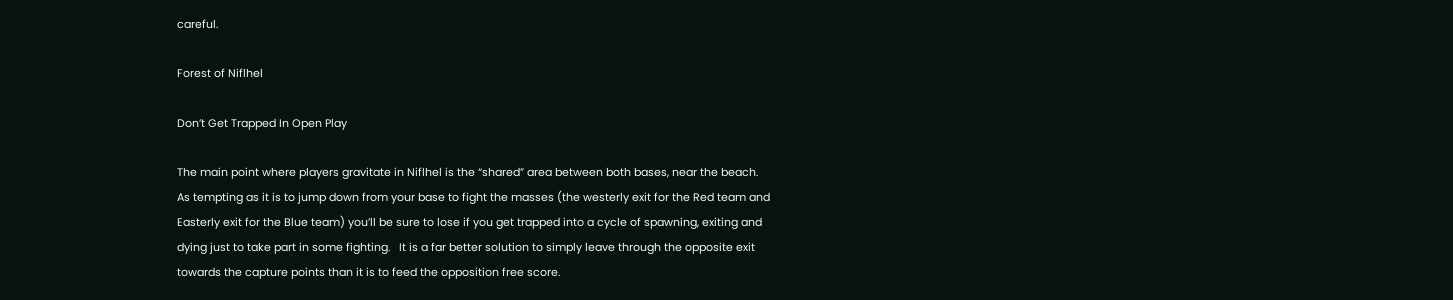careful.

Forest of Niflhel

Don’t Get Trapped In Open Play

The main point where players gravitate in Niflhel is the “shared” area between both bases, near the beach.  As tempting as it is to jump down from your base to fight the masses (the westerly exit for the Red team and Easterly exit for the Blue team) you’ll be sure to lose if you get trapped into a cycle of spawning, exiting and dying just to take part in some fighting.   It is a far better solution to simply leave through the opposite exit towards the capture points than it is to feed the opposition free score.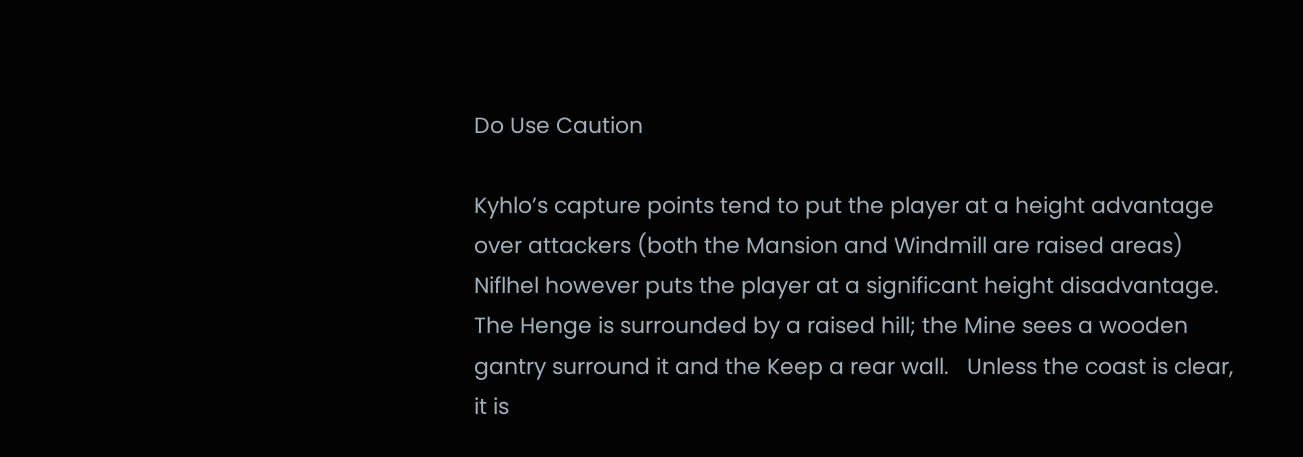Do Use Caution

Kyhlo’s capture points tend to put the player at a height advantage over attackers (both the Mansion and Windmill are raised areas) Niflhel however puts the player at a significant height disadvantage.  The Henge is surrounded by a raised hill; the Mine sees a wooden gantry surround it and the Keep a rear wall.   Unless the coast is clear, it is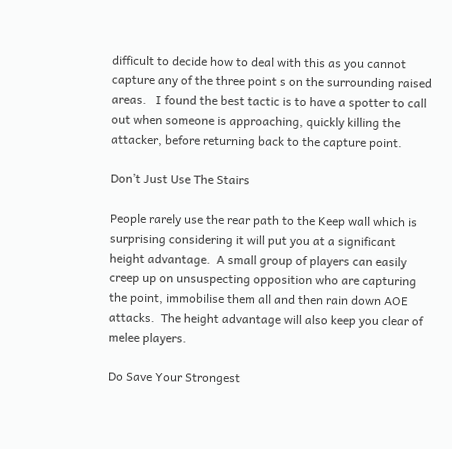difficult to decide how to deal with this as you cannot capture any of the three point s on the surrounding raised areas.   I found the best tactic is to have a spotter to call out when someone is approaching, quickly killing the attacker, before returning back to the capture point.

Don’t Just Use The Stairs

People rarely use the rear path to the Keep wall which is surprising considering it will put you at a significant height advantage.  A small group of players can easily creep up on unsuspecting opposition who are capturing the point, immobilise them all and then rain down AOE attacks.  The height advantage will also keep you clear of melee players.

Do Save Your Strongest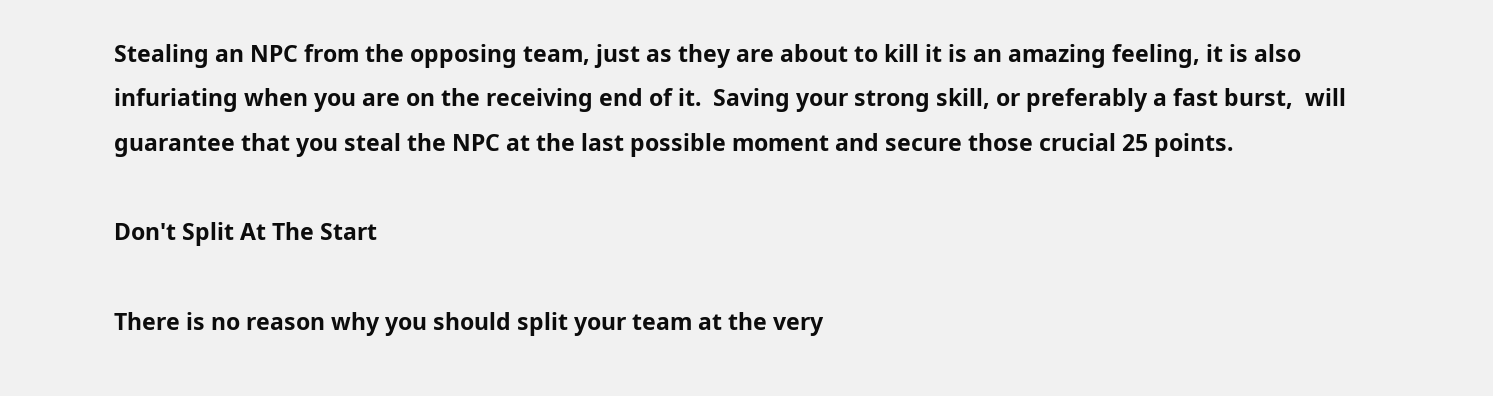Stealing an NPC from the opposing team, just as they are about to kill it is an amazing feeling, it is also infuriating when you are on the receiving end of it.  Saving your strong skill, or preferably a fast burst,  will guarantee that you steal the NPC at the last possible moment and secure those crucial 25 points.

Don't Split At The Start

There is no reason why you should split your team at the very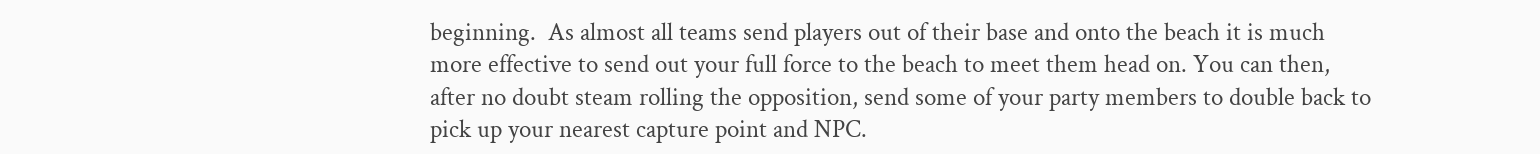beginning.  As almost all teams send players out of their base and onto the beach it is much more effective to send out your full force to the beach to meet them head on. You can then, after no doubt steam rolling the opposition, send some of your party members to double back to pick up your nearest capture point and NPC.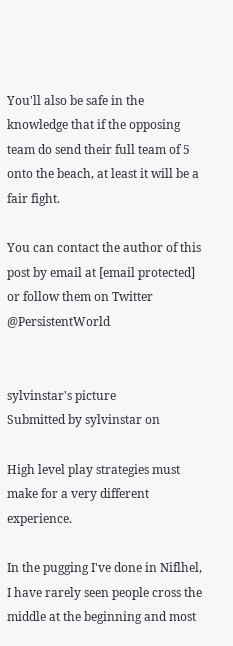You'll also be safe in the knowledge that if the opposing team do send their full team of 5 onto the beach, at least it will be a fair fight.

You can contact the author of this post by email at [email protected] or follow them on Twitter @PersistentWorld


sylvinstar's picture
Submitted by sylvinstar on

High level play strategies must make for a very different experience.

In the pugging I've done in Niflhel, I have rarely seen people cross the middle at the beginning and most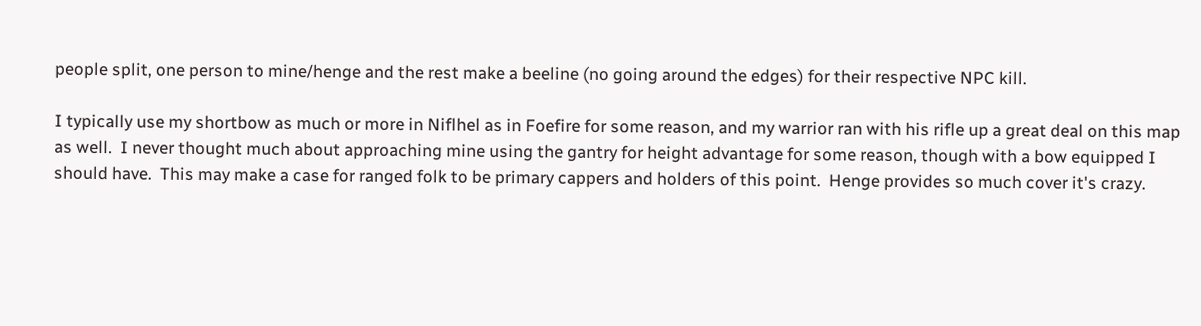people split, one person to mine/henge and the rest make a beeline (no going around the edges) for their respective NPC kill.

I typically use my shortbow as much or more in Niflhel as in Foefire for some reason, and my warrior ran with his rifle up a great deal on this map as well.  I never thought much about approaching mine using the gantry for height advantage for some reason, though with a bow equipped I should have.  This may make a case for ranged folk to be primary cappers and holders of this point.  Henge provides so much cover it's crazy.